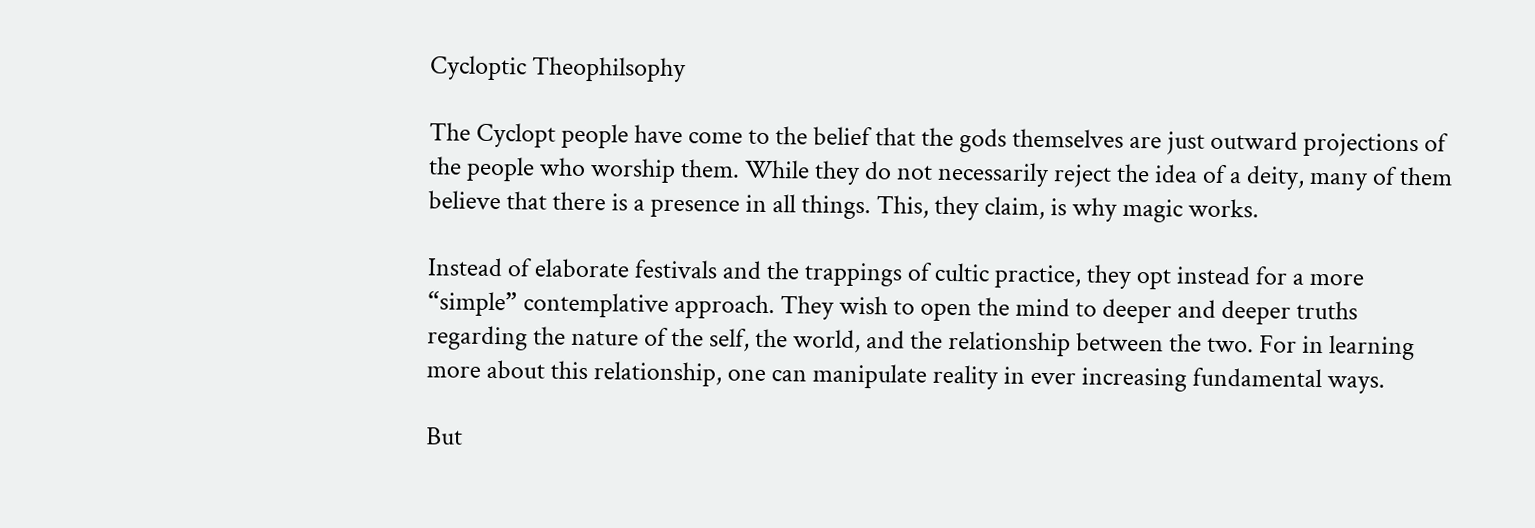Cycloptic Theophilsophy

The Cyclopt people have come to the belief that the gods themselves are just outward projections of the people who worship them. While they do not necessarily reject the idea of a deity, many of them believe that there is a presence in all things. This, they claim, is why magic works.

Instead of elaborate festivals and the trappings of cultic practice, they opt instead for a more “simple” contemplative approach. They wish to open the mind to deeper and deeper truths regarding the nature of the self, the world, and the relationship between the two. For in learning more about this relationship, one can manipulate reality in ever increasing fundamental ways.

But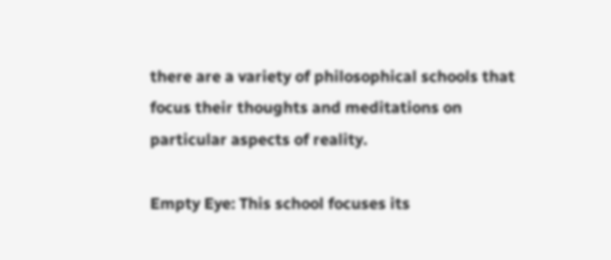there are a variety of philosophical schools that focus their thoughts and meditations on particular aspects of reality.

Empty Eye: This school focuses its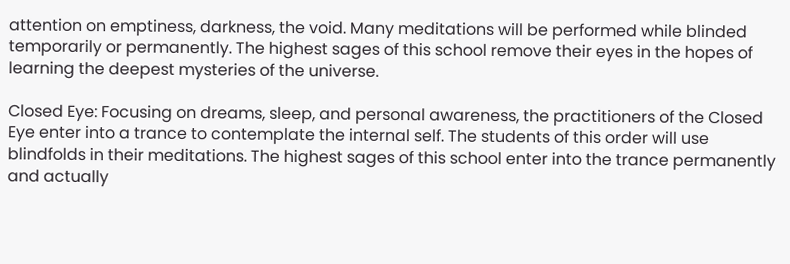attention on emptiness, darkness, the void. Many meditations will be performed while blinded temporarily or permanently. The highest sages of this school remove their eyes in the hopes of learning the deepest mysteries of the universe.

Closed Eye: Focusing on dreams, sleep, and personal awareness, the practitioners of the Closed Eye enter into a trance to contemplate the internal self. The students of this order will use blindfolds in their meditations. The highest sages of this school enter into the trance permanently and actually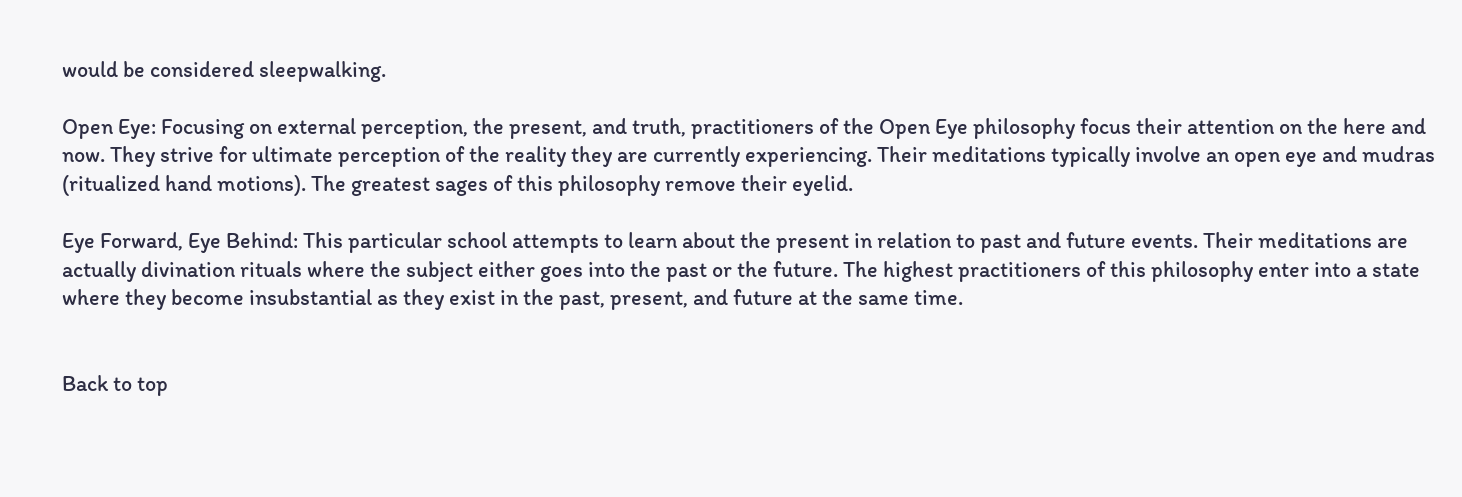would be considered sleepwalking.

Open Eye: Focusing on external perception, the present, and truth, practitioners of the Open Eye philosophy focus their attention on the here and now. They strive for ultimate perception of the reality they are currently experiencing. Their meditations typically involve an open eye and mudras (ritualized hand motions). The greatest sages of this philosophy remove their eyelid.

Eye Forward, Eye Behind: This particular school attempts to learn about the present in relation to past and future events. Their meditations are actually divination rituals where the subject either goes into the past or the future. The highest practitioners of this philosophy enter into a state where they become insubstantial as they exist in the past, present, and future at the same time.


Back to top